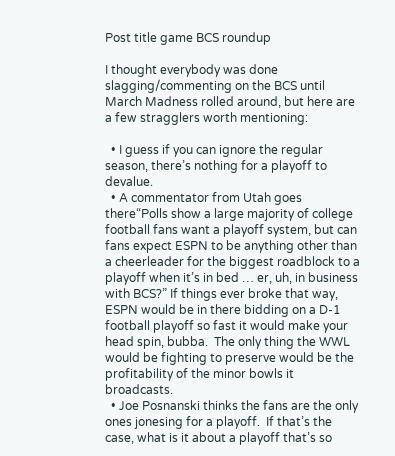Post title game BCS roundup

I thought everybody was done slagging/commenting on the BCS until March Madness rolled around, but here are a few stragglers worth mentioning:

  • I guess if you can ignore the regular season, there’s nothing for a playoff to devalue.
  • A commentator from Utah goes there“Polls show a large majority of college football fans want a playoff system, but can fans expect ESPN to be anything other than a cheerleader for the biggest roadblock to a playoff when it’s in bed … er, uh, in business with BCS?” If things ever broke that way, ESPN would be in there bidding on a D-1 football playoff so fast it would make your head spin, bubba.  The only thing the WWL would be fighting to preserve would be the profitability of the minor bowls it broadcasts.
  • Joe Posnanski thinks the fans are the only ones jonesing for a playoff.  If that’s the case, what is it about a playoff that’s so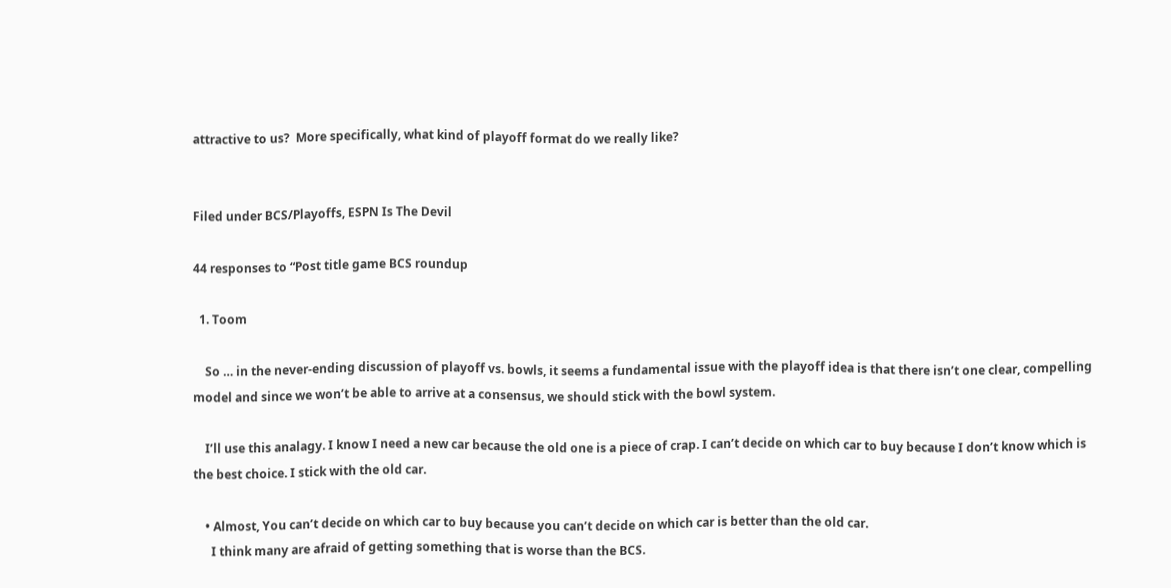attractive to us?  More specifically, what kind of playoff format do we really like?


Filed under BCS/Playoffs, ESPN Is The Devil

44 responses to “Post title game BCS roundup

  1. Toom

    So … in the never-ending discussion of playoff vs. bowls, it seems a fundamental issue with the playoff idea is that there isn’t one clear, compelling model and since we won’t be able to arrive at a consensus, we should stick with the bowl system.

    I’ll use this analagy. I know I need a new car because the old one is a piece of crap. I can’t decide on which car to buy because I don’t know which is the best choice. I stick with the old car.

    • Almost, You can’t decide on which car to buy because you can’t decide on which car is better than the old car.
      I think many are afraid of getting something that is worse than the BCS.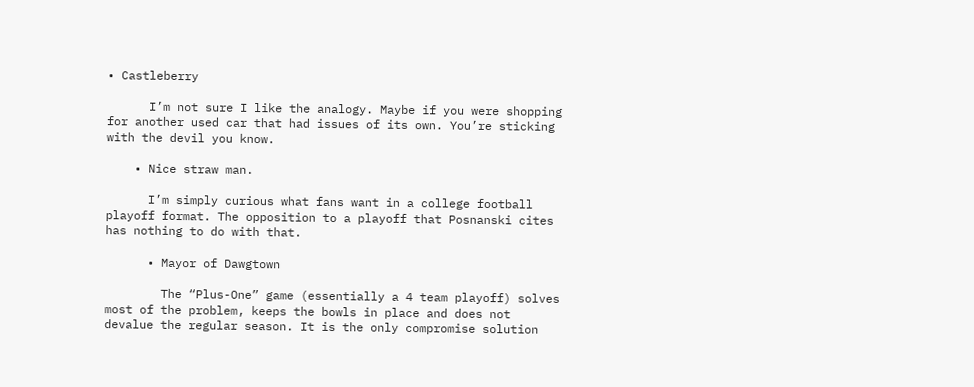• Castleberry

      I’m not sure I like the analogy. Maybe if you were shopping for another used car that had issues of its own. You’re sticking with the devil you know.

    • Nice straw man.

      I’m simply curious what fans want in a college football playoff format. The opposition to a playoff that Posnanski cites has nothing to do with that.

      • Mayor of Dawgtown

        The “Plus-One” game (essentially a 4 team playoff) solves most of the problem, keeps the bowls in place and does not devalue the regular season. It is the only compromise solution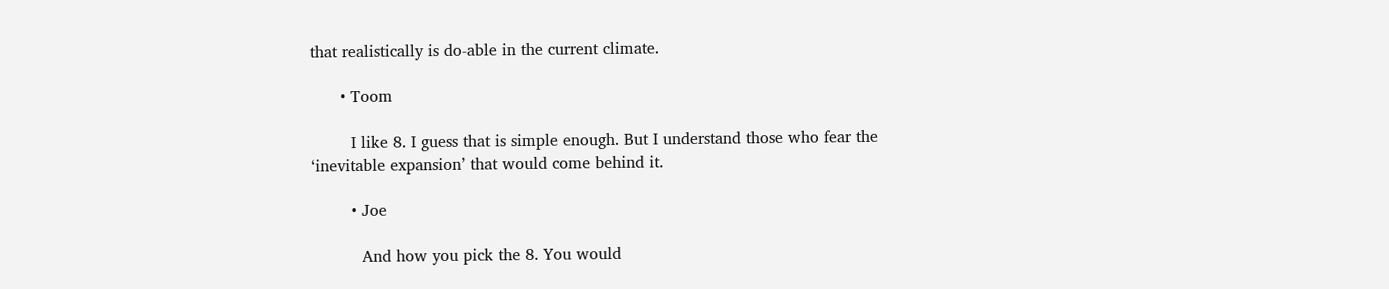that realistically is do-able in the current climate.

      • Toom

        I like 8. I guess that is simple enough. But I understand those who fear the ‘inevitable expansion’ that would come behind it.

        • Joe

          And how you pick the 8. You would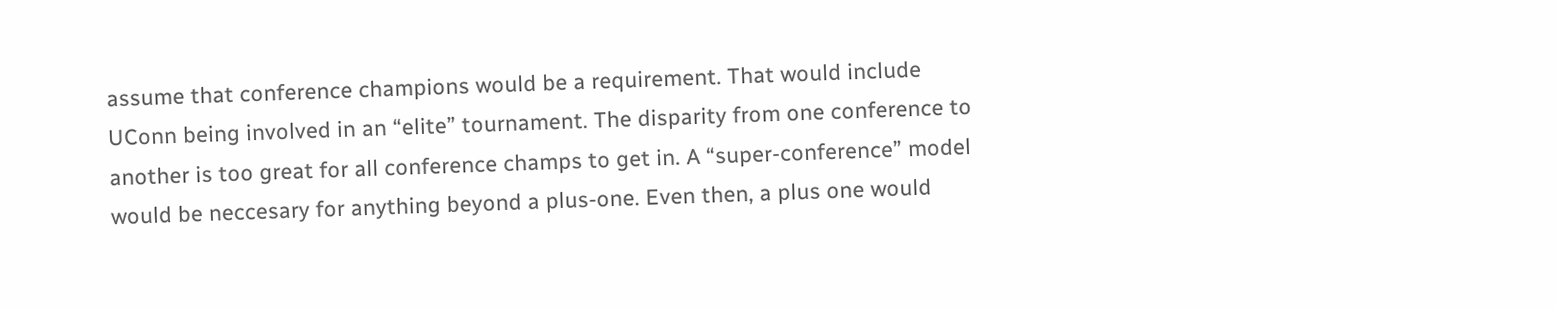assume that conference champions would be a requirement. That would include UConn being involved in an “elite” tournament. The disparity from one conference to another is too great for all conference champs to get in. A “super-conference” model would be neccesary for anything beyond a plus-one. Even then, a plus one would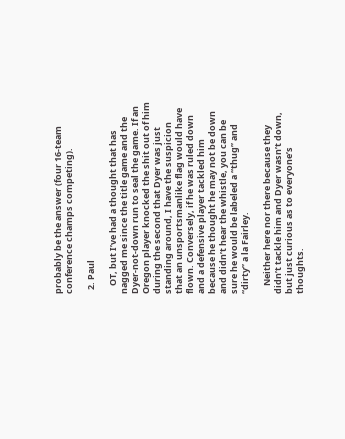probably be the answer (four 16-team conference champs competing).

  2. Paul

    OT, but I’ve had a thought that has nagged me since the title game and the Dyer-not-down run to seal the game. If an Oregon player knocked the shit out of him during the second that Dyer was just standing around, I have the suspicion that an unsportsmanlike flag would have flown. Conversely, if he was ruled down and a defensive player tackled him because he thought he may not be down and didn’t hear the whistle, you can be sure he would be labeled a “thug” and “dirty” a la Fairley.

    Neither here nor there because they didn’t tackle him and Dyer wasn’t down, but just curious as to everyone’s thoughts.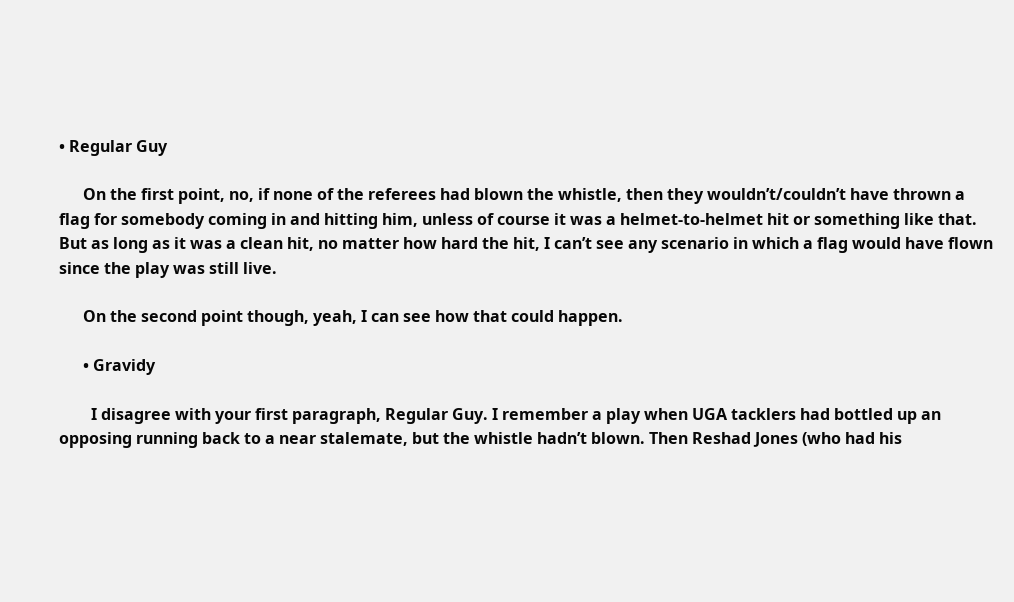• Regular Guy

      On the first point, no, if none of the referees had blown the whistle, then they wouldn’t/couldn’t have thrown a flag for somebody coming in and hitting him, unless of course it was a helmet-to-helmet hit or something like that. But as long as it was a clean hit, no matter how hard the hit, I can’t see any scenario in which a flag would have flown since the play was still live.

      On the second point though, yeah, I can see how that could happen.

      • Gravidy

        I disagree with your first paragraph, Regular Guy. I remember a play when UGA tacklers had bottled up an opposing running back to a near stalemate, but the whistle hadn’t blown. Then Reshad Jones (who had his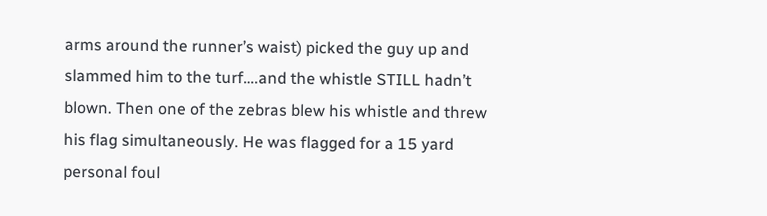arms around the runner’s waist) picked the guy up and slammed him to the turf….and the whistle STILL hadn’t blown. Then one of the zebras blew his whistle and threw his flag simultaneously. He was flagged for a 15 yard personal foul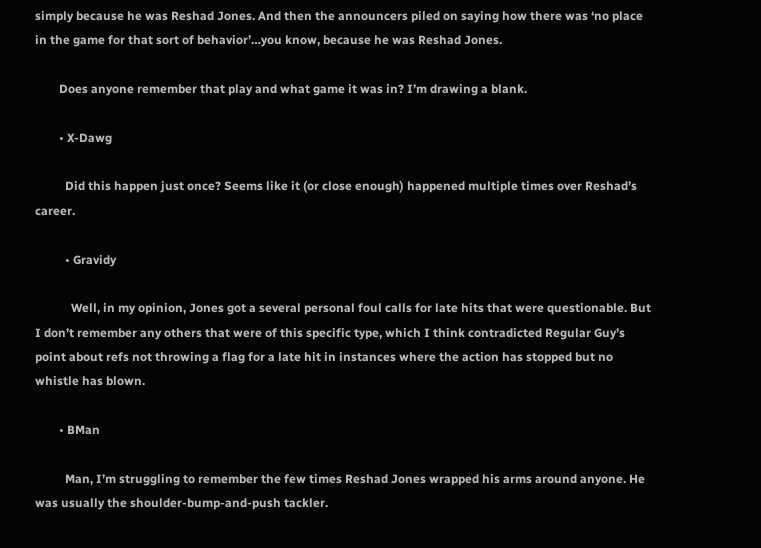simply because he was Reshad Jones. And then the announcers piled on saying how there was ‘no place in the game for that sort of behavior’…you know, because he was Reshad Jones.

        Does anyone remember that play and what game it was in? I’m drawing a blank.

        • X-Dawg

          Did this happen just once? Seems like it (or close enough) happened multiple times over Reshad’s career.

          • Gravidy

            Well, in my opinion, Jones got a several personal foul calls for late hits that were questionable. But I don’t remember any others that were of this specific type, which I think contradicted Regular Guy’s point about refs not throwing a flag for a late hit in instances where the action has stopped but no whistle has blown.

        • BMan

          Man, I’m struggling to remember the few times Reshad Jones wrapped his arms around anyone. He was usually the shoulder-bump-and-push tackler.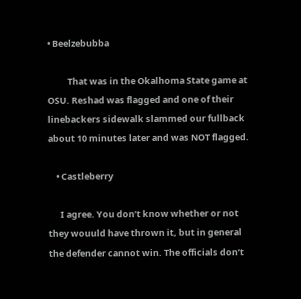• Beelzebubba

          That was in the Okalhoma State game at OSU. Reshad was flagged and one of their linebackers sidewalk slammed our fullback about 10 minutes later and was NOT flagged.

    • Castleberry

      I agree. You don’t know whether or not they wouuld have thrown it, but in general the defender cannot win. The officials don’t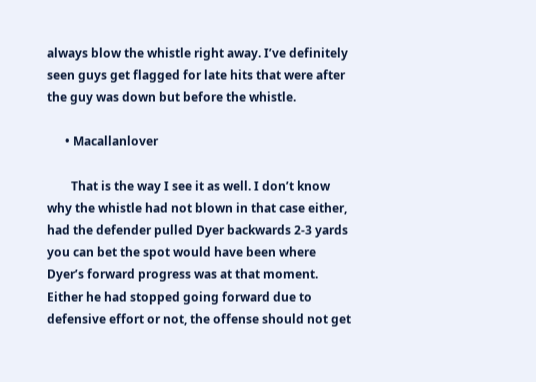always blow the whistle right away. I’ve definitely seen guys get flagged for late hits that were after the guy was down but before the whistle.

      • Macallanlover

        That is the way I see it as well. I don’t know why the whistle had not blown in that case either, had the defender pulled Dyer backwards 2-3 yards you can bet the spot would have been where Dyer’s forward progress was at that moment. Either he had stopped going forward due to defensive effort or not, the offense should not get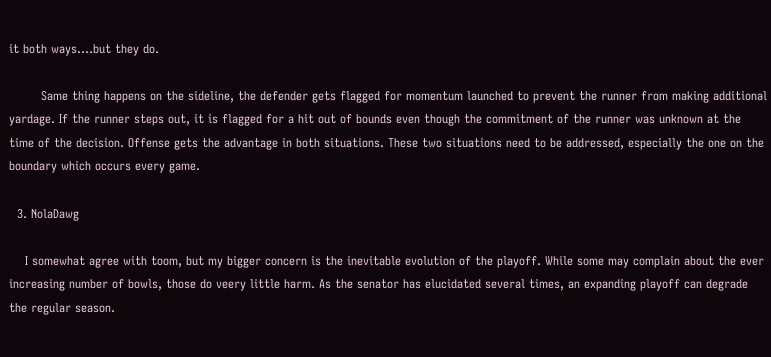it both ways….but they do.

        Same thing happens on the sideline, the defender gets flagged for momentum launched to prevent the runner from making additional yardage. If the runner steps out, it is flagged for a hit out of bounds even though the commitment of the runner was unknown at the time of the decision. Offense gets the advantage in both situations. These two situations need to be addressed, especially the one on the boundary which occurs every game.

  3. NolaDawg

    I somewhat agree with toom, but my bigger concern is the inevitable evolution of the playoff. While some may complain about the ever increasing number of bowls, those do veery little harm. As the senator has elucidated several times, an expanding playoff can degrade the regular season.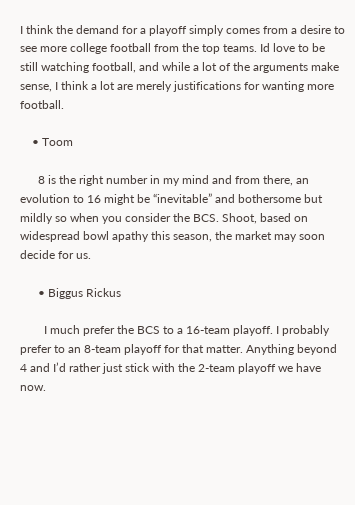I think the demand for a playoff simply comes from a desire to see more college football from the top teams. Id love to be still watching football, and while a lot of the arguments make sense, I think a lot are merely justifications for wanting more football.

    • Toom

      8 is the right number in my mind and from there, an evolution to 16 might be “inevitable” and bothersome but mildly so when you consider the BCS. Shoot, based on widespread bowl apathy this season, the market may soon decide for us.

      • Biggus Rickus

        I much prefer the BCS to a 16-team playoff. I probably prefer to an 8-team playoff for that matter. Anything beyond 4 and I’d rather just stick with the 2-team playoff we have now.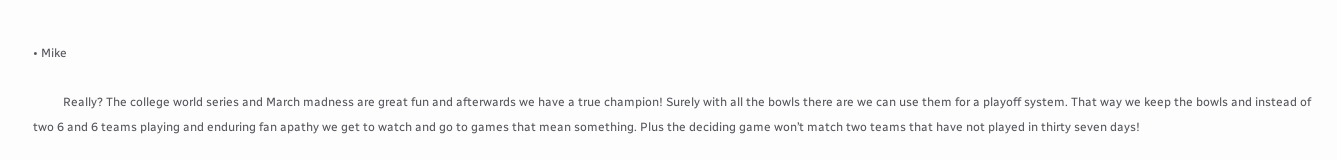• Mike

          Really? The college world series and March madness are great fun and afterwards we have a true champion! Surely with all the bowls there are we can use them for a playoff system. That way we keep the bowls and instead of two 6 and 6 teams playing and enduring fan apathy we get to watch and go to games that mean something. Plus the deciding game won’t match two teams that have not played in thirty seven days!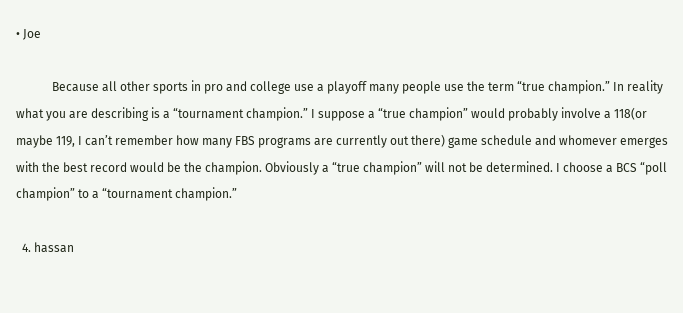• Joe

            Because all other sports in pro and college use a playoff many people use the term “true champion.” In reality what you are describing is a “tournament champion.” I suppose a “true champion” would probably involve a 118(or maybe 119, I can’t remember how many FBS programs are currently out there) game schedule and whomever emerges with the best record would be the champion. Obviously a “true champion” will not be determined. I choose a BCS “poll champion” to a “tournament champion.”

  4. hassan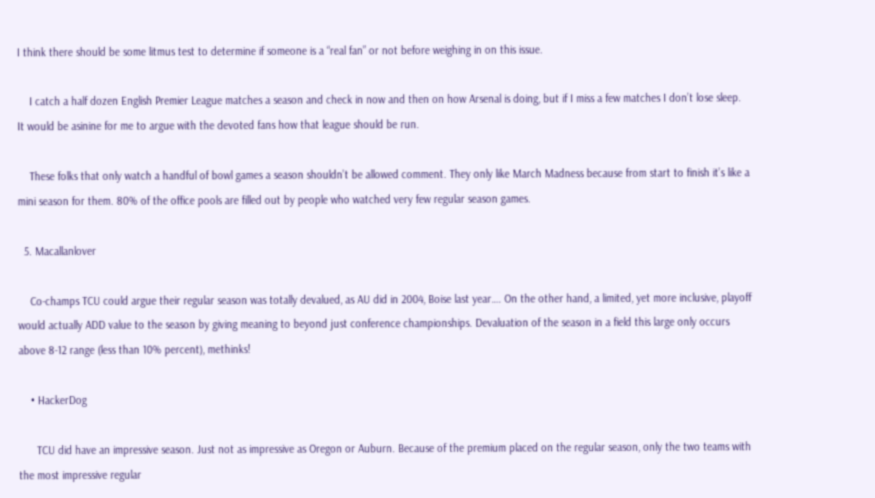I think there should be some litmus test to determine if someone is a “real fan” or not before weighing in on this issue.

    I catch a half dozen English Premier League matches a season and check in now and then on how Arsenal is doing, but if I miss a few matches I don’t lose sleep. It would be asinine for me to argue with the devoted fans how that league should be run.

    These folks that only watch a handful of bowl games a season shouldn’t be allowed comment. They only like March Madness because from start to finish it’s like a mini season for them. 80% of the office pools are filled out by people who watched very few regular season games.

  5. Macallanlover

    Co-champs TCU could argue their regular season was totally devalued, as AU did in 2004, Boise last year…. On the other hand, a limited, yet more inclusive, playoff would actually ADD value to the season by giving meaning to beyond just conference championships. Devaluation of the season in a field this large only occurs above 8-12 range (less than 10% percent), methinks!

    • HackerDog

      TCU did have an impressive season. Just not as impressive as Oregon or Auburn. Because of the premium placed on the regular season, only the two teams with the most impressive regular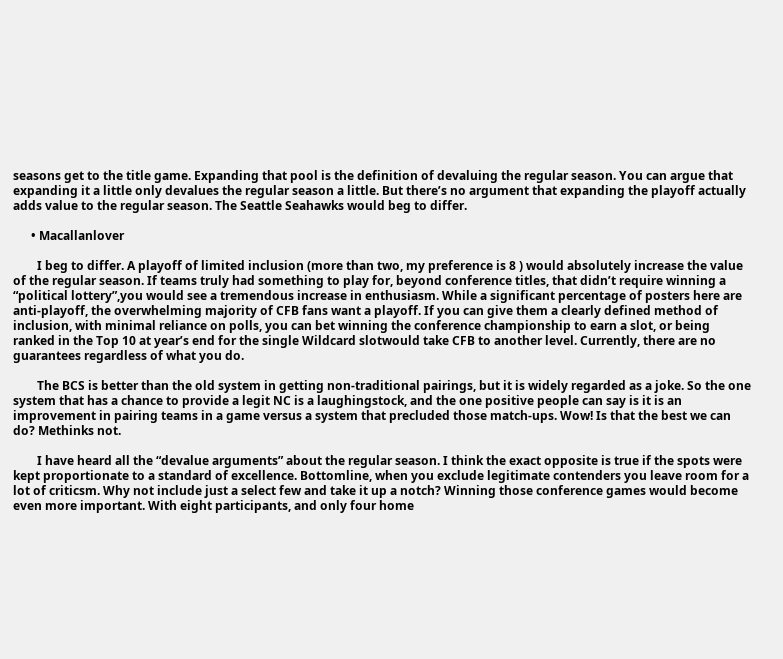seasons get to the title game. Expanding that pool is the definition of devaluing the regular season. You can argue that expanding it a little only devalues the regular season a little. But there’s no argument that expanding the playoff actually adds value to the regular season. The Seattle Seahawks would beg to differ.

      • Macallanlover

        I beg to differ. A playoff of limited inclusion (more than two, my preference is 8 ) would absolutely increase the value of the regular season. If teams truly had something to play for, beyond conference titles, that didn’t require winning a “political lottery”,you would see a tremendous increase in enthusiasm. While a significant percentage of posters here are anti-playoff, the overwhelming majority of CFB fans want a playoff. If you can give them a clearly defined method of inclusion, with minimal reliance on polls, you can bet winning the conference championship to earn a slot, or being ranked in the Top 10 at year’s end for the single Wildcard slotwould take CFB to another level. Currently, there are no guarantees regardless of what you do.

        The BCS is better than the old system in getting non-traditional pairings, but it is widely regarded as a joke. So the one system that has a chance to provide a legit NC is a laughingstock, and the one positive people can say is it is an improvement in pairing teams in a game versus a system that precluded those match-ups. Wow! Is that the best we can do? Methinks not.

        I have heard all the “devalue arguments” about the regular season. I think the exact opposite is true if the spots were kept proportionate to a standard of excellence. Bottomline, when you exclude legitimate contenders you leave room for a lot of criticsm. Why not include just a select few and take it up a notch? Winning those conference games would become even more important. With eight participants, and only four home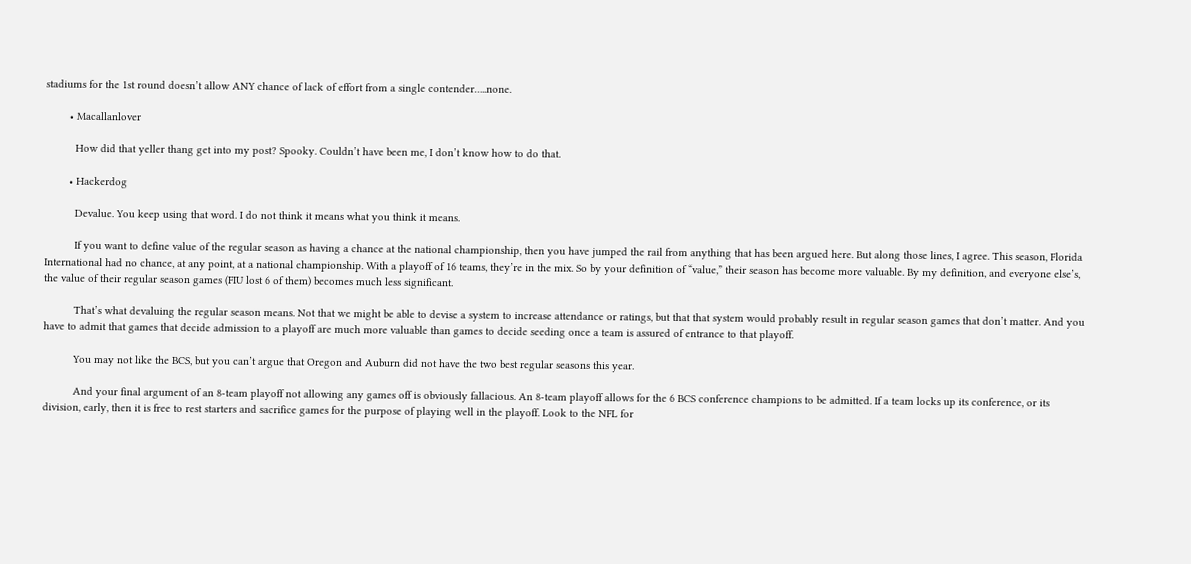stadiums for the 1st round doesn’t allow ANY chance of lack of effort from a single contender…..none.

        • Macallanlover

          How did that yeller thang get into my post? Spooky. Couldn’t have been me, I don’t know how to do that.

        • Hackerdog

          Devalue. You keep using that word. I do not think it means what you think it means.

          If you want to define value of the regular season as having a chance at the national championship, then you have jumped the rail from anything that has been argued here. But along those lines, I agree. This season, Florida International had no chance, at any point, at a national championship. With a playoff of 16 teams, they’re in the mix. So by your definition of “value,” their season has become more valuable. By my definition, and everyone else’s, the value of their regular season games (FIU lost 6 of them) becomes much less significant.

          That’s what devaluing the regular season means. Not that we might be able to devise a system to increase attendance or ratings, but that that system would probably result in regular season games that don’t matter. And you have to admit that games that decide admission to a playoff are much more valuable than games to decide seeding once a team is assured of entrance to that playoff.

          You may not like the BCS, but you can’t argue that Oregon and Auburn did not have the two best regular seasons this year.

          And your final argument of an 8-team playoff not allowing any games off is obviously fallacious. An 8-team playoff allows for the 6 BCS conference champions to be admitted. If a team locks up its conference, or its division, early, then it is free to rest starters and sacrifice games for the purpose of playing well in the playoff. Look to the NFL for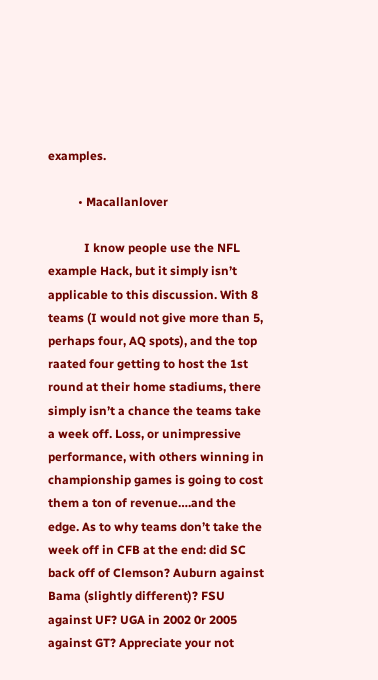examples.

          • Macallanlover

            I know people use the NFL example Hack, but it simply isn’t applicable to this discussion. With 8 teams (I would not give more than 5, perhaps four, AQ spots), and the top raated four getting to host the 1st round at their home stadiums, there simply isn’t a chance the teams take a week off. Loss, or unimpressive performance, with others winning in championship games is going to cost them a ton of revenue….and the edge. As to why teams don’t take the week off in CFB at the end: did SC back off of Clemson? Auburn against Bama (slightly different)? FSU against UF? UGA in 2002 0r 2005 against GT? Appreciate your not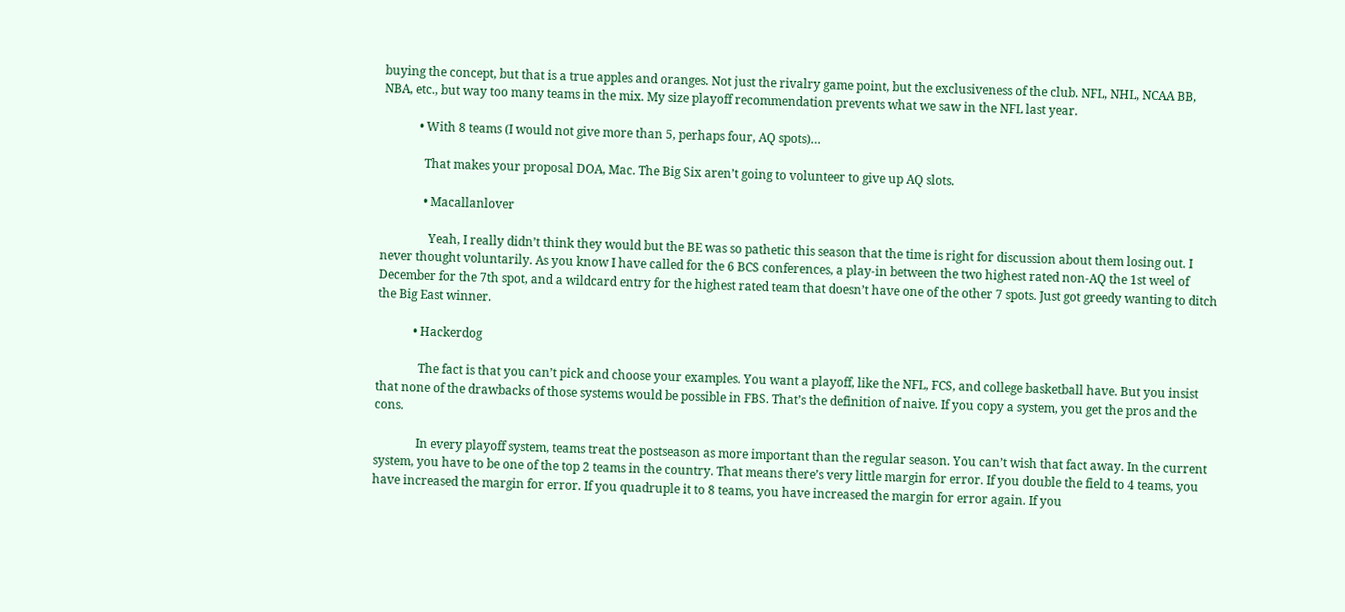buying the concept, but that is a true apples and oranges. Not just the rivalry game point, but the exclusiveness of the club. NFL, NHL, NCAA BB, NBA, etc., but way too many teams in the mix. My size playoff recommendation prevents what we saw in the NFL last year.

            • With 8 teams (I would not give more than 5, perhaps four, AQ spots)…

              That makes your proposal DOA, Mac. The Big Six aren’t going to volunteer to give up AQ slots.

              • Macallanlover

                Yeah, I really didn’t think they would but the BE was so pathetic this season that the time is right for discussion about them losing out. I never thought voluntarily. As you know I have called for the 6 BCS conferences, a play-in between the two highest rated non-AQ the 1st weel of December for the 7th spot, and a wildcard entry for the highest rated team that doesn’t have one of the other 7 spots. Just got greedy wanting to ditch the Big East winner.

            • Hackerdog

              The fact is that you can’t pick and choose your examples. You want a playoff, like the NFL, FCS, and college basketball have. But you insist that none of the drawbacks of those systems would be possible in FBS. That’s the definition of naive. If you copy a system, you get the pros and the cons.

              In every playoff system, teams treat the postseason as more important than the regular season. You can’t wish that fact away. In the current system, you have to be one of the top 2 teams in the country. That means there’s very little margin for error. If you double the field to 4 teams, you have increased the margin for error. If you quadruple it to 8 teams, you have increased the margin for error again. If you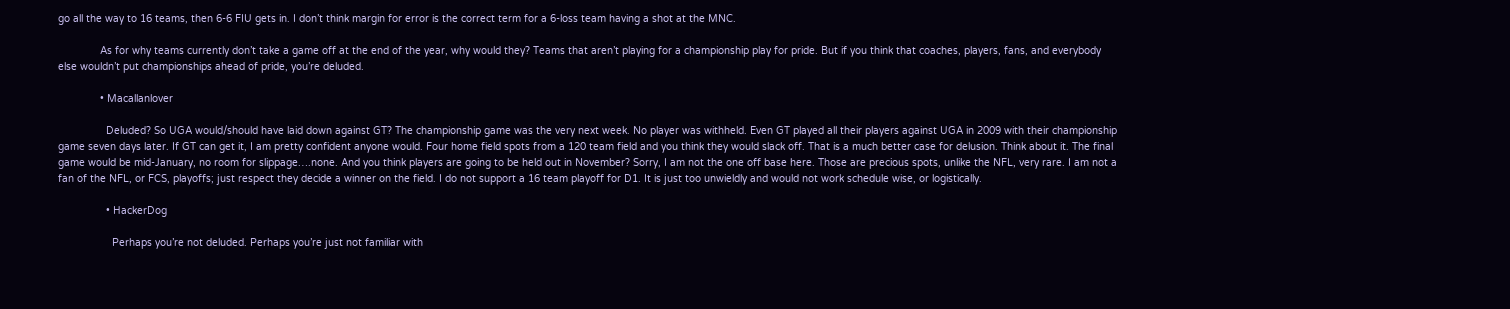go all the way to 16 teams, then 6-6 FIU gets in. I don’t think margin for error is the correct term for a 6-loss team having a shot at the MNC.

              As for why teams currently don’t take a game off at the end of the year, why would they? Teams that aren’t playing for a championship play for pride. But if you think that coaches, players, fans, and everybody else wouldn’t put championships ahead of pride, you’re deluded.

              • Macallanlover

                Deluded? So UGA would/should have laid down against GT? The championship game was the very next week. No player was withheld. Even GT played all their players against UGA in 2009 with their championship game seven days later. If GT can get it, I am pretty confident anyone would. Four home field spots from a 120 team field and you think they would slack off. That is a much better case for delusion. Think about it. The final game would be mid-January, no room for slippage….none. And you think players are going to be held out in November? Sorry, I am not the one off base here. Those are precious spots, unlike the NFL, very rare. I am not a fan of the NFL, or FCS, playoffs; just respect they decide a winner on the field. I do not support a 16 team playoff for D1. It is just too unwieldly and would not work schedule wise, or logistically.

                • HackerDog

                  Perhaps you’re not deluded. Perhaps you’re just not familiar with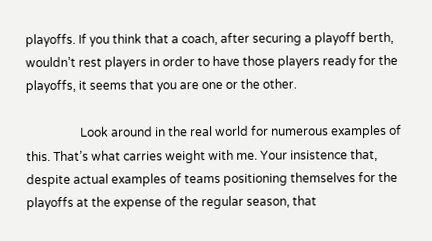playoffs. If you think that a coach, after securing a playoff berth, wouldn’t rest players in order to have those players ready for the playoffs, it seems that you are one or the other.

                  Look around in the real world for numerous examples of this. That’s what carries weight with me. Your insistence that, despite actual examples of teams positioning themselves for the playoffs at the expense of the regular season, that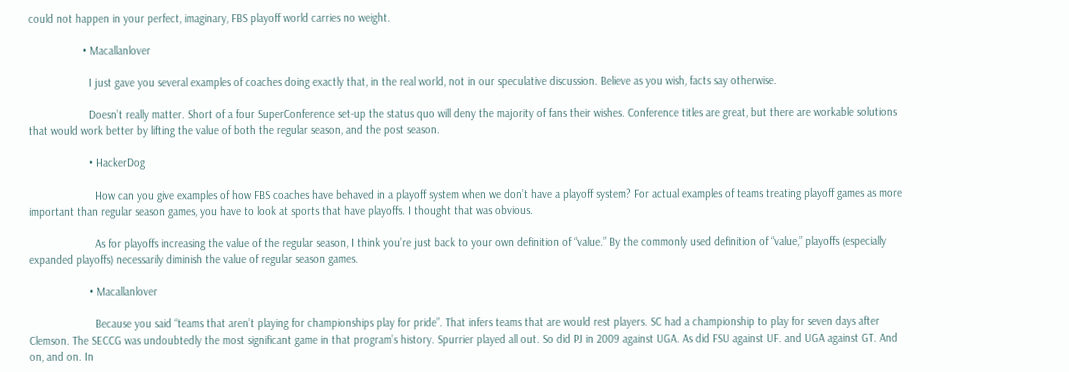could not happen in your perfect, imaginary, FBS playoff world carries no weight.

                  • Macallanlover

                    I just gave you several examples of coaches doing exactly that, in the real world, not in our speculative discussion. Believe as you wish, facts say otherwise.

                    Doesn’t really matter. Short of a four SuperConference set-up the status quo will deny the majority of fans their wishes. Conference titles are great, but there are workable solutions that would work better by lifting the value of both the regular season, and the post season.

                    • HackerDog

                      How can you give examples of how FBS coaches have behaved in a playoff system when we don’t have a playoff system? For actual examples of teams treating playoff games as more important than regular season games, you have to look at sports that have playoffs. I thought that was obvious.

                      As for playoffs increasing the value of the regular season, I think you’re just back to your own definition of “value.” By the commonly used definition of “value,” playoffs (especially expanded playoffs) necessarily diminish the value of regular season games.

                    • Macallanlover

                      Because you said “teams that aren’t playing for championships play for pride”. That infers teams that are would rest players. SC had a championship to play for seven days after Clemson. The SECCG was undoubtedly the most significant game in that program’s history. Spurrier played all out. So did PJ in 2009 against UGA. As did FSU against UF. and UGA against GT. And on, and on. In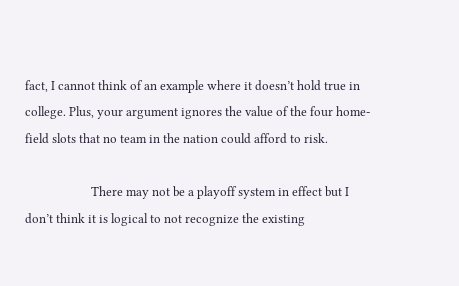fact, I cannot think of an example where it doesn’t hold true in college. Plus, your argument ignores the value of the four home-field slots that no team in the nation could afford to risk.

                      There may not be a playoff system in effect but I don’t think it is logical to not recognize the existing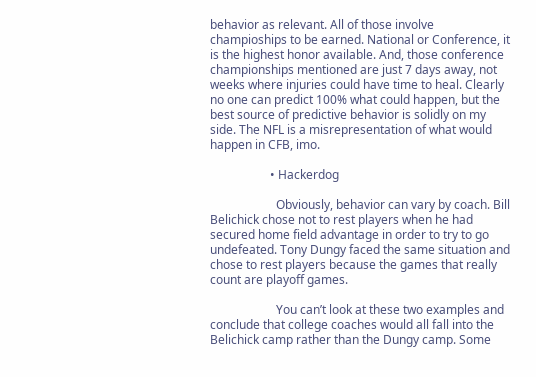behavior as relevant. All of those involve champioships to be earned. National or Conference, it is the highest honor available. And, those conference championships mentioned are just 7 days away, not weeks where injuries could have time to heal. Clearly no one can predict 100% what could happen, but the best source of predictive behavior is solidly on my side. The NFL is a misrepresentation of what would happen in CFB, imo.

                    • Hackerdog

                      Obviously, behavior can vary by coach. Bill Belichick chose not to rest players when he had secured home field advantage in order to try to go undefeated. Tony Dungy faced the same situation and chose to rest players because the games that really count are playoff games.

                      You can’t look at these two examples and conclude that college coaches would all fall into the Belichick camp rather than the Dungy camp. Some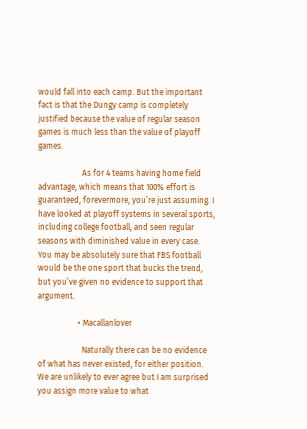would fall into each camp. But the important fact is that the Dungy camp is completely justified because the value of regular season games is much less than the value of playoff games.

                      As for 4 teams having home field advantage, which means that 100% effort is guaranteed, forevermore, you’re just assuming. I have looked at playoff systems in several sports, including college football, and seen regular seasons with diminished value in every case. You may be absolutely sure that FBS football would be the one sport that bucks the trend, but you’ve given no evidence to support that argument.

                    • Macallanlover

                      Naturally there can be no evidence of what has never existed, for either position. We are unlikely to ever agree but I am surprised you assign more value to what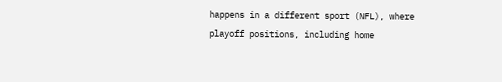happens in a different sport (NFL), where playoff positions, including home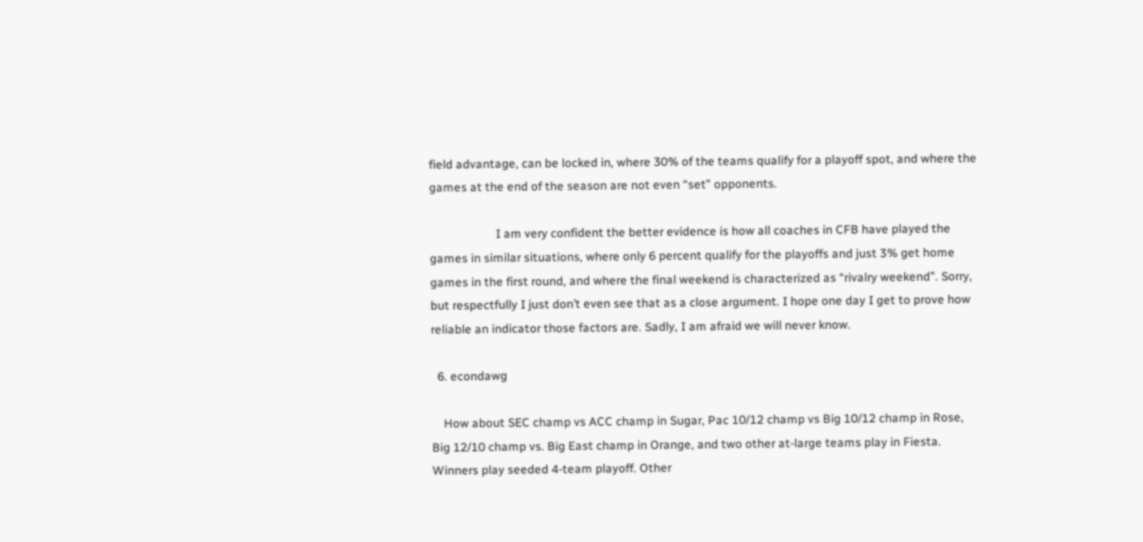field advantage, can be locked in, where 30% of the teams qualify for a playoff spot, and where the games at the end of the season are not even “set” opponents.

                      I am very confident the better evidence is how all coaches in CFB have played the games in similar situations, where only 6 percent qualify for the playoffs and just 3% get home games in the first round, and where the final weekend is characterized as “rivalry weekend”. Sorry, but respectfully I just don’t even see that as a close argument. I hope one day I get to prove how reliable an indicator those factors are. Sadly, I am afraid we will never know.

  6. econdawg

    How about SEC champ vs ACC champ in Sugar, Pac 10/12 champ vs Big 10/12 champ in Rose, Big 12/10 champ vs. Big East champ in Orange, and two other at-large teams play in Fiesta. Winners play seeded 4-team playoff. Other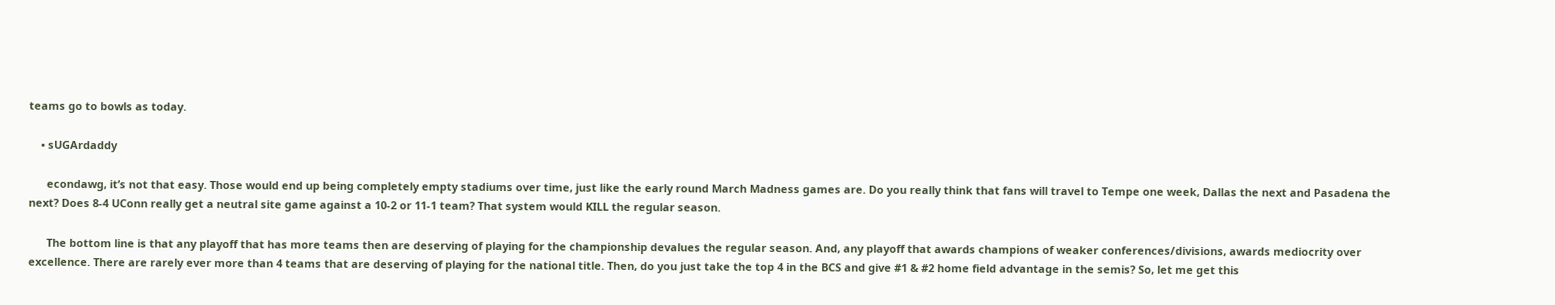teams go to bowls as today.

    • sUGArdaddy

      econdawg, it’s not that easy. Those would end up being completely empty stadiums over time, just like the early round March Madness games are. Do you really think that fans will travel to Tempe one week, Dallas the next and Pasadena the next? Does 8-4 UConn really get a neutral site game against a 10-2 or 11-1 team? That system would KILL the regular season.

      The bottom line is that any playoff that has more teams then are deserving of playing for the championship devalues the regular season. And, any playoff that awards champions of weaker conferences/divisions, awards mediocrity over excellence. There are rarely ever more than 4 teams that are deserving of playing for the national title. Then, do you just take the top 4 in the BCS and give #1 & #2 home field advantage in the semis? So, let me get this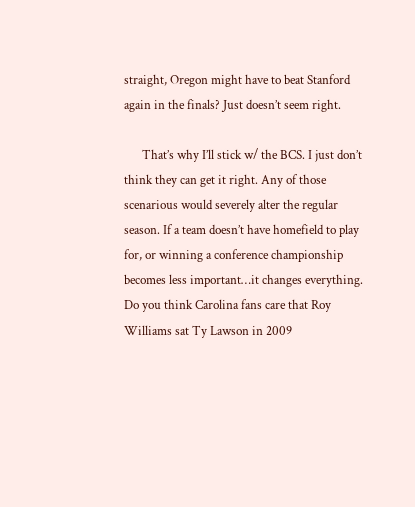straight, Oregon might have to beat Stanford again in the finals? Just doesn’t seem right.

      That’s why I’ll stick w/ the BCS. I just don’t think they can get it right. Any of those scenarious would severely alter the regular season. If a team doesn’t have homefield to play for, or winning a conference championship becomes less important…it changes everything. Do you think Carolina fans care that Roy Williams sat Ty Lawson in 2009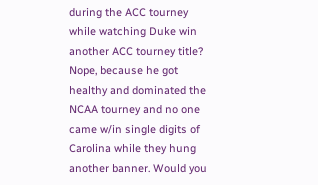during the ACC tourney while watching Duke win another ACC tourney title? Nope, because he got healthy and dominated the NCAA tourney and no one came w/in single digits of Carolina while they hung another banner. Would you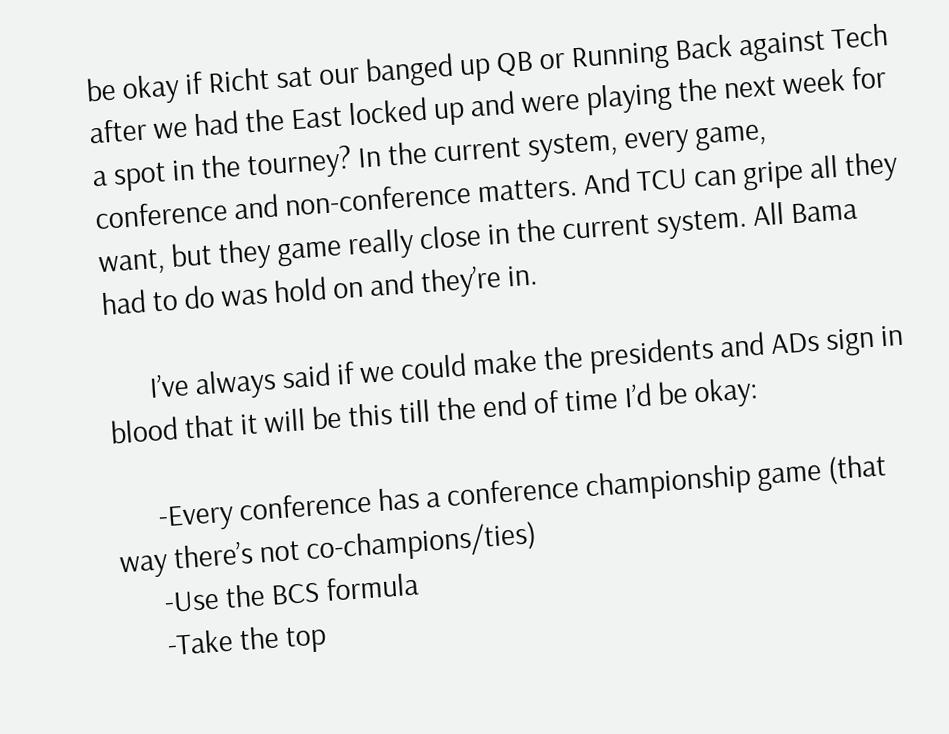be okay if Richt sat our banged up QB or Running Back against Tech after we had the East locked up and were playing the next week for a spot in the tourney? In the current system, every game, conference and non-conference matters. And TCU can gripe all they want, but they game really close in the current system. All Bama had to do was hold on and they’re in.

      I’ve always said if we could make the presidents and ADs sign in blood that it will be this till the end of time I’d be okay:

      -Every conference has a conference championship game (that way there’s not co-champions/ties)
      -Use the BCS formula
      -Take the top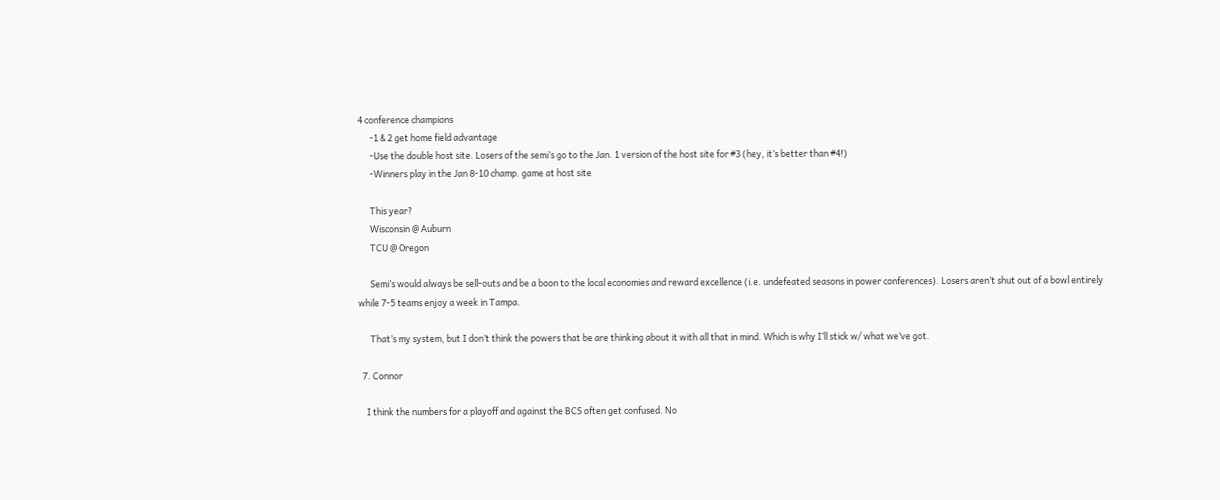4 conference champions
      -1 & 2 get home field advantage
      -Use the double host site. Losers of the semi’s go to the Jan. 1 version of the host site for #3 (hey, it’s better than #4!)
      -Winners play in the Jan 8-10 champ. game at host site

      This year?
      Wisconsin @ Auburn
      TCU @ Oregon

      Semi’s would always be sell-outs and be a boon to the local economies and reward excellence (i.e. undefeated seasons in power conferences). Losers aren’t shut out of a bowl entirely while 7-5 teams enjoy a week in Tampa.

      That’s my system, but I don’t think the powers that be are thinking about it with all that in mind. Which is why I’ll stick w/ what we’ve got.

  7. Connor

    I think the numbers for a playoff and against the BCS often get confused. No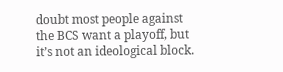doubt most people against the BCS want a playoff, but it’s not an ideological block.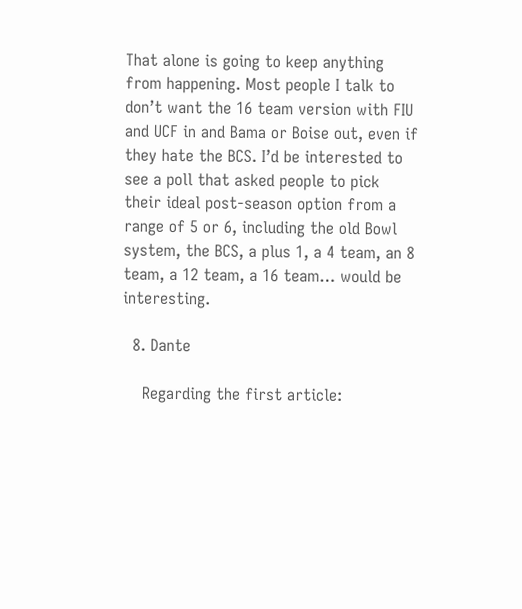That alone is going to keep anything from happening. Most people I talk to don’t want the 16 team version with FIU and UCF in and Bama or Boise out, even if they hate the BCS. I’d be interested to see a poll that asked people to pick their ideal post-season option from a range of 5 or 6, including the old Bowl system, the BCS, a plus 1, a 4 team, an 8 team, a 12 team, a 16 team… would be interesting.

  8. Dante

    Regarding the first article: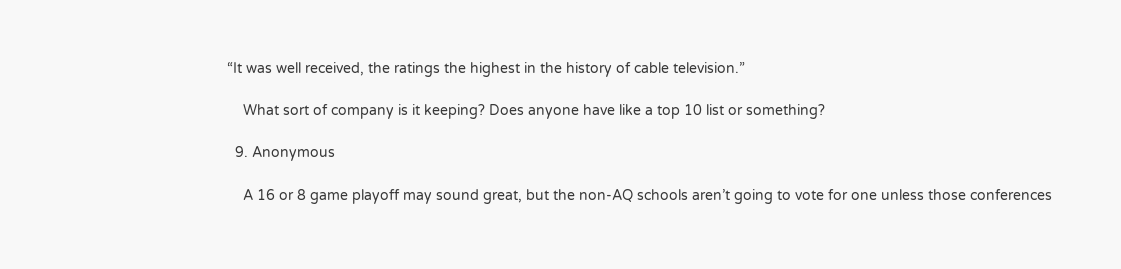“It was well received, the ratings the highest in the history of cable television.”

    What sort of company is it keeping? Does anyone have like a top 10 list or something?

  9. Anonymous

    A 16 or 8 game playoff may sound great, but the non-AQ schools aren’t going to vote for one unless those conferences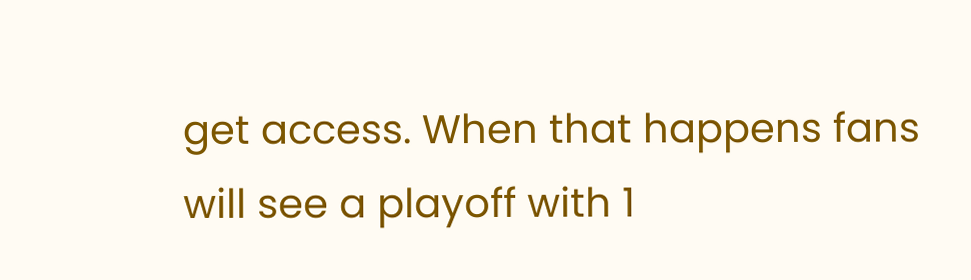get access. When that happens fans will see a playoff with 1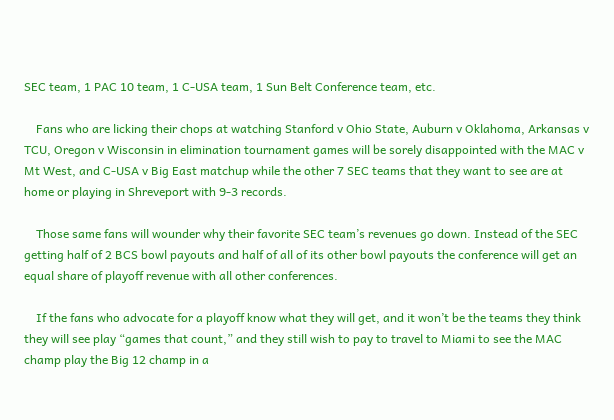SEC team, 1 PAC 10 team, 1 C-USA team, 1 Sun Belt Conference team, etc.

    Fans who are licking their chops at watching Stanford v Ohio State, Auburn v Oklahoma, Arkansas v TCU, Oregon v Wisconsin in elimination tournament games will be sorely disappointed with the MAC v Mt West, and C-USA v Big East matchup while the other 7 SEC teams that they want to see are at home or playing in Shreveport with 9-3 records.

    Those same fans will wounder why their favorite SEC team’s revenues go down. Instead of the SEC getting half of 2 BCS bowl payouts and half of all of its other bowl payouts the conference will get an equal share of playoff revenue with all other conferences.

    If the fans who advocate for a playoff know what they will get, and it won’t be the teams they think they will see play “games that count,” and they still wish to pay to travel to Miami to see the MAC champ play the Big 12 champ in a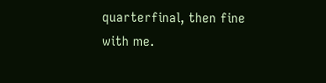quarterfinal, then fine with me.